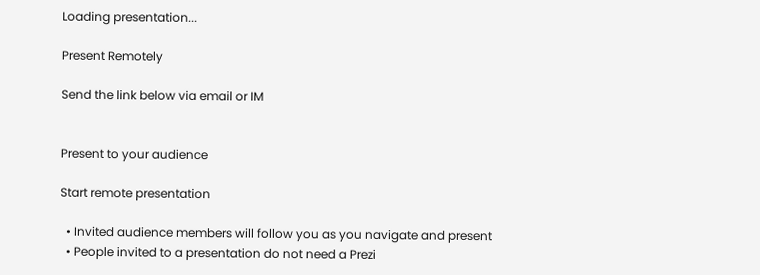Loading presentation...

Present Remotely

Send the link below via email or IM


Present to your audience

Start remote presentation

  • Invited audience members will follow you as you navigate and present
  • People invited to a presentation do not need a Prezi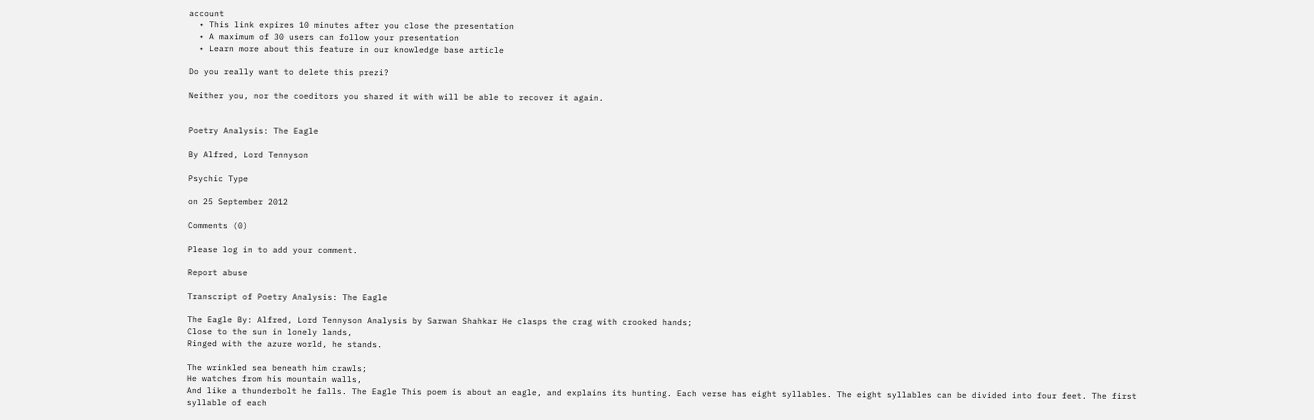account
  • This link expires 10 minutes after you close the presentation
  • A maximum of 30 users can follow your presentation
  • Learn more about this feature in our knowledge base article

Do you really want to delete this prezi?

Neither you, nor the coeditors you shared it with will be able to recover it again.


Poetry Analysis: The Eagle

By Alfred, Lord Tennyson

Psychic Type

on 25 September 2012

Comments (0)

Please log in to add your comment.

Report abuse

Transcript of Poetry Analysis: The Eagle

The Eagle By: Alfred, Lord Tennyson Analysis by Sarwan Shahkar He clasps the crag with crooked hands;
Close to the sun in lonely lands,
Ringed with the azure world, he stands.

The wrinkled sea beneath him crawls;
He watches from his mountain walls,
And like a thunderbolt he falls. The Eagle This poem is about an eagle, and explains its hunting. Each verse has eight syllables. The eight syllables can be divided into four feet. The first syllable of each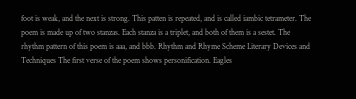foot is weak, and the next is strong. This patten is repeated, and is called iambic tetrameter. The poem is made up of two stanzas. Each stanza is a triplet, and both of them is a sestet. The rhythm pattern of this poem is aaa, and bbb. Rhythm and Rhyme Scheme Literary Devices and Techniques The first verse of the poem shows personification. Eagles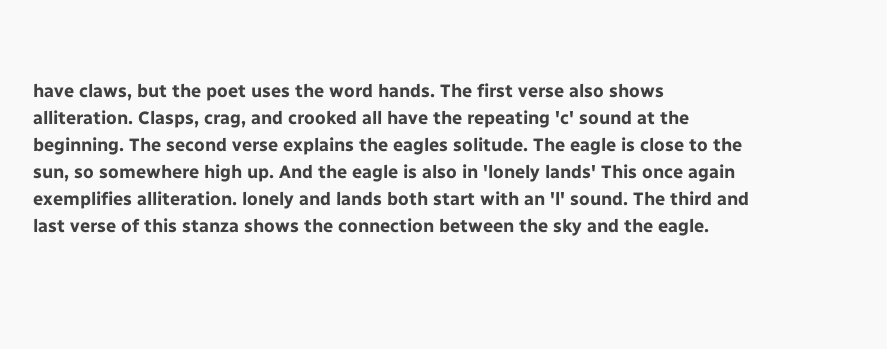have claws, but the poet uses the word hands. The first verse also shows alliteration. Clasps, crag, and crooked all have the repeating 'c' sound at the beginning. The second verse explains the eagles solitude. The eagle is close to the sun, so somewhere high up. And the eagle is also in 'lonely lands' This once again exemplifies alliteration. lonely and lands both start with an 'l' sound. The third and last verse of this stanza shows the connection between the sky and the eagle.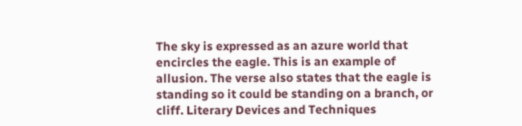The sky is expressed as an azure world that encircles the eagle. This is an example of allusion. The verse also states that the eagle is standing so it could be standing on a branch, or cliff. Literary Devices and Techniques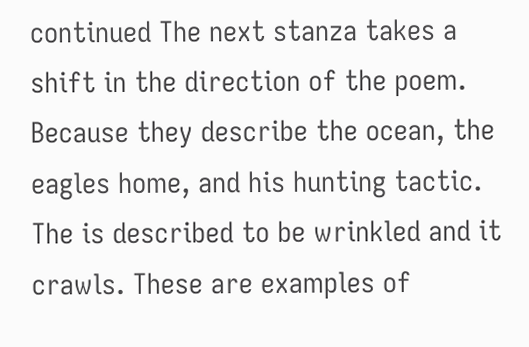continued The next stanza takes a shift in the direction of the poem. Because they describe the ocean, the eagles home, and his hunting tactic. The is described to be wrinkled and it crawls. These are examples of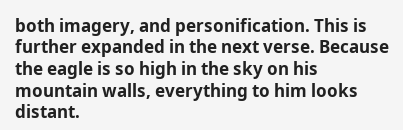both imagery, and personification. This is further expanded in the next verse. Because the eagle is so high in the sky on his mountain walls, everything to him looks distant.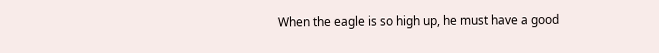When the eagle is so high up, he must have a good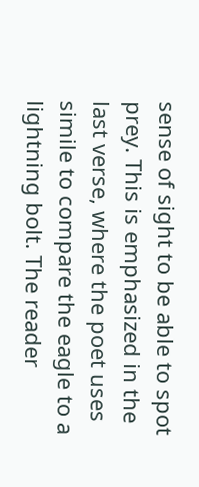sense of sight to be able to spot prey. This is emphasized in the last verse, where the poet uses simile to compare the eagle to a lightning bolt. The reader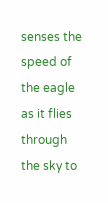senses the speed of the eagle as it flies through the sky to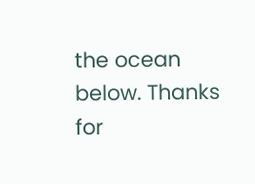the ocean below. Thanks for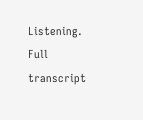Listening.
Full transcript